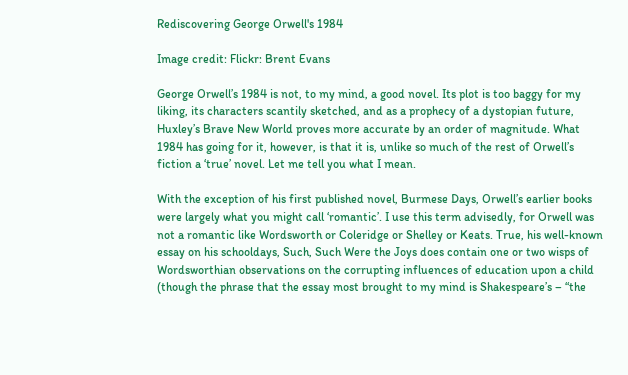Rediscovering George Orwell's 1984

Image credit: Flickr: Brent Evans

George Orwell’s 1984 is not, to my mind, a good novel. Its plot is too baggy for my liking, its characters scantily sketched, and as a prophecy of a dystopian future, Huxley’s Brave New World proves more accurate by an order of magnitude. What 1984 has going for it, however, is that it is, unlike so much of the rest of Orwell’s fiction a ‘true’ novel. Let me tell you what I mean.

With the exception of his first published novel, Burmese Days, Orwell’s earlier books were largely what you might call ‘romantic’. I use this term advisedly, for Orwell was not a romantic like Wordsworth or Coleridge or Shelley or Keats. True, his well-known essay on his schooldays, Such, Such Were the Joys does contain one or two wisps of Wordsworthian observations on the corrupting influences of education upon a child (though the phrase that the essay most brought to my mind is Shakespeare’s – “the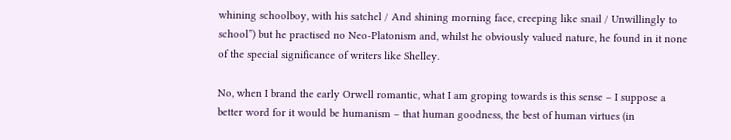whining schoolboy, with his satchel / And shining morning face, creeping like snail / Unwillingly to school”) but he practised no Neo-Platonism and, whilst he obviously valued nature, he found in it none of the special significance of writers like Shelley.

No, when I brand the early Orwell romantic, what I am groping towards is this sense – I suppose a better word for it would be humanism – that human goodness, the best of human virtues (in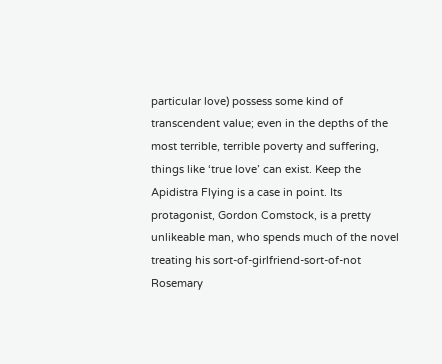particular love) possess some kind of transcendent value; even in the depths of the most terrible, terrible poverty and suffering, things like ‘true love’ can exist. Keep the Apidistra Flying is a case in point. Its protagonist, Gordon Comstock, is a pretty unlikeable man, who spends much of the novel treating his sort-of-girlfriend-sort-of-not Rosemary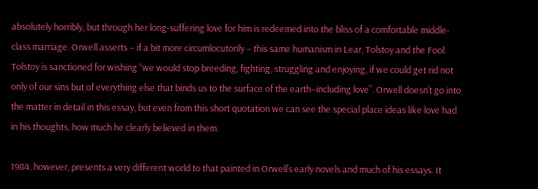absolutely horribly, but through her long-suffering love for him is redeemed into the bliss of a comfortable middle-class marriage. Orwell asserts – if a bit more circumlocutorily – this same humanism in Lear, Tolstoy and the Fool. Tolstoy is sanctioned for wishing “we would stop breeding, fighting, struggling and enjoying, if we could get rid not only of our sins but of everything else that binds us to the surface of the earth–including love”. Orwell doesn’t go into the matter in detail in this essay, but even from this short quotation we can see the special place ideas like love had in his thoughts, how much he clearly believed in them.

1984, however, presents a very different world to that painted in Orwell’s early novels and much of his essays. It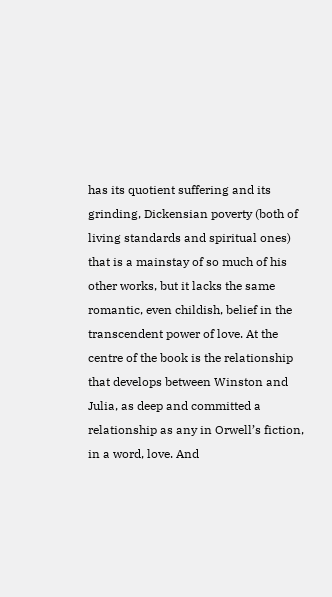has its quotient suffering and its grinding, Dickensian poverty (both of living standards and spiritual ones) that is a mainstay of so much of his other works, but it lacks the same romantic, even childish, belief in the transcendent power of love. At the centre of the book is the relationship that develops between Winston and Julia, as deep and committed a relationship as any in Orwell’s fiction, in a word, love. And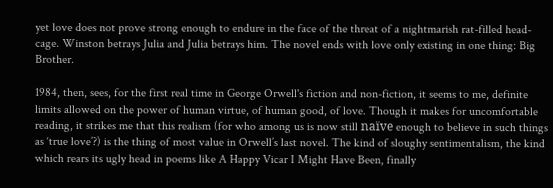yet love does not prove strong enough to endure in the face of the threat of a nightmarish rat-filled head-cage. Winston betrays Julia and Julia betrays him. The novel ends with love only existing in one thing: Big Brother.

1984, then, sees, for the first real time in George Orwell's fiction and non-fiction, it seems to me, definite limits allowed on the power of human virtue, of human good, of love. Though it makes for uncomfortable reading, it strikes me that this realism (for who among us is now still naïve enough to believe in such things as ‘true love’?) is the thing of most value in Orwell’s last novel. The kind of sloughy sentimentalism, the kind which rears its ugly head in poems like A Happy Vicar I Might Have Been, finally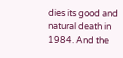dies its good and natural death in 1984. And the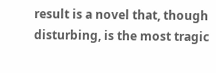result is a novel that, though disturbing, is the most tragic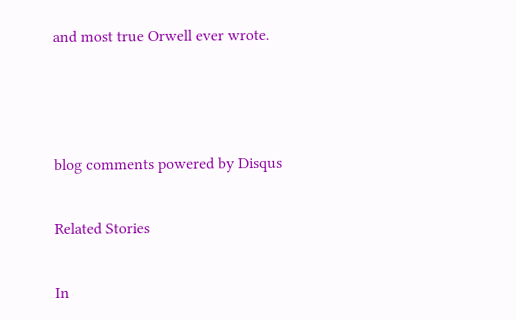and most true Orwell ever wrote.



blog comments powered by Disqus

Related Stories

In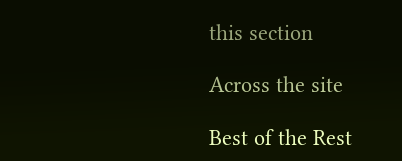this section

Across the site

Best of the Rest